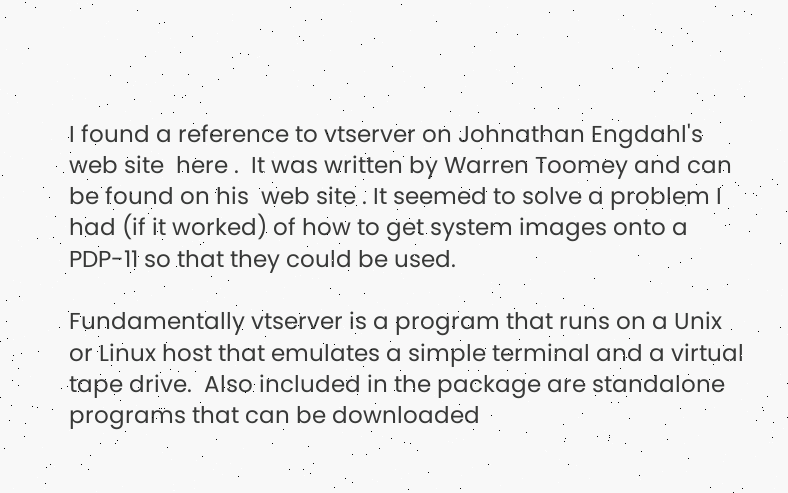I found a reference to vtserver on Johnathan Engdahl's web site  here .  It was written by Warren Toomey and can be found on his  web site . It seemed to solve a problem I had (if it worked) of how to get system images onto a PDP-11 so that they could be used.

Fundamentally vtserver is a program that runs on a Unix or Linux host that emulates a simple terminal and a virtual tape drive.  Also included in the package are standalone programs that can be downloaded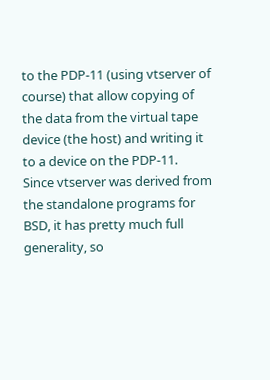to the PDP-11 (using vtserver of course) that allow copying of the data from the virtual tape device (the host) and writing it to a device on the PDP-11.  Since vtserver was derived from the standalone programs for BSD, it has pretty much full generality, so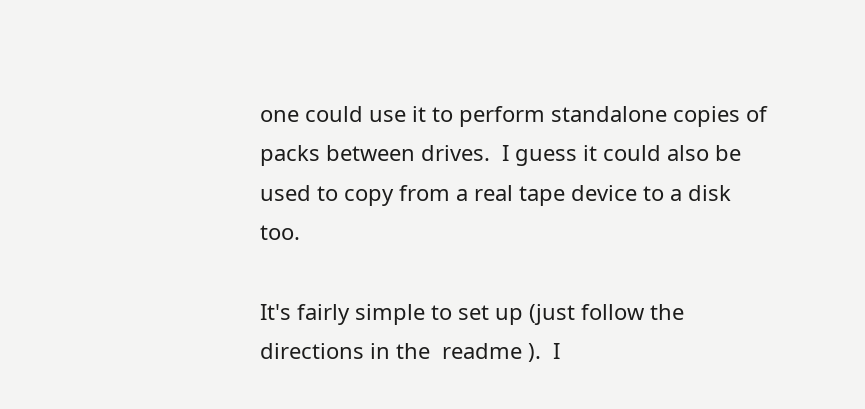one could use it to perform standalone copies of packs between drives.  I guess it could also be used to copy from a real tape device to a disk too.

It's fairly simple to set up (just follow the directions in the  readme ).  I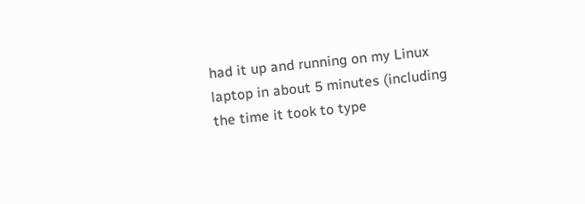had it up and running on my Linux laptop in about 5 minutes (including the time it took to type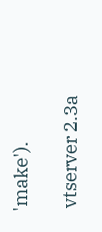'make').

 vtserver 2.3a